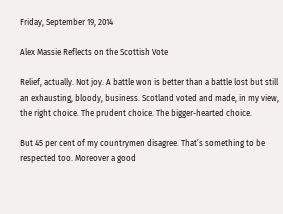Friday, September 19, 2014

Alex Massie Reflects on the Scottish Vote

Relief, actually. Not joy. A battle won is better than a battle lost but still an exhausting, bloody, business. Scotland voted and made, in my view, the right choice. The prudent choice. The bigger-hearted choice.

But 45 per cent of my countrymen disagree. That’s something to be respected too. Moreover a good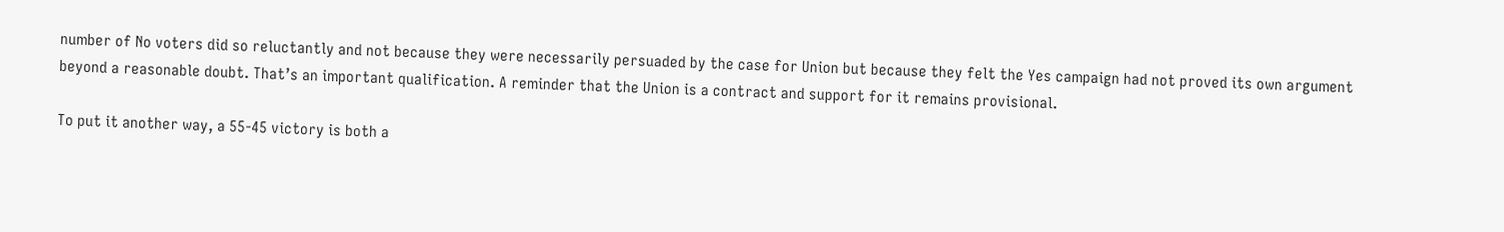number of No voters did so reluctantly and not because they were necessarily persuaded by the case for Union but because they felt the Yes campaign had not proved its own argument beyond a reasonable doubt. That’s an important qualification. A reminder that the Union is a contract and support for it remains provisional.

To put it another way, a 55-45 victory is both a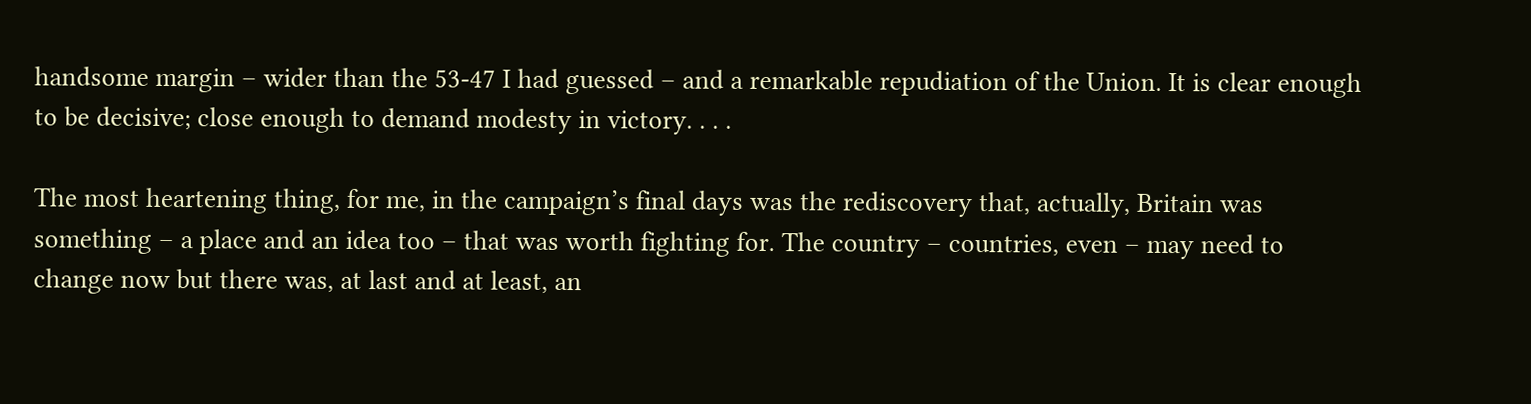handsome margin – wider than the 53-47 I had guessed – and a remarkable repudiation of the Union. It is clear enough to be decisive; close enough to demand modesty in victory. . . .

The most heartening thing, for me, in the campaign’s final days was the rediscovery that, actually, Britain was something – a place and an idea too – that was worth fighting for. The country – countries, even – may need to change now but there was, at last and at least, an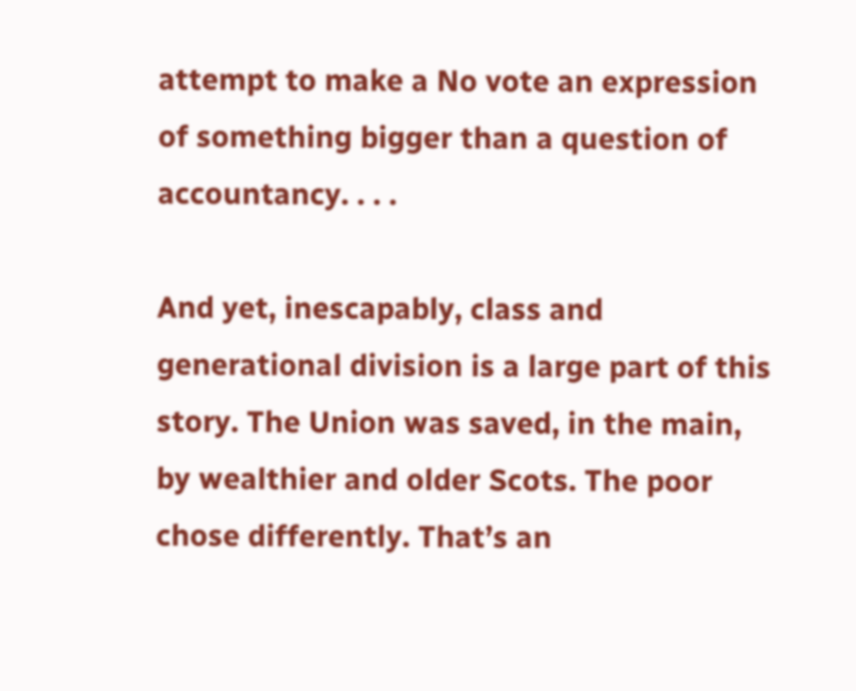attempt to make a No vote an expression of something bigger than a question of accountancy. . . .

And yet, inescapably, class and generational division is a large part of this story. The Union was saved, in the main, by wealthier and older Scots. The poor chose differently. That’s an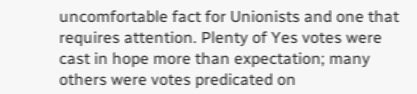uncomfortable fact for Unionists and one that requires attention. Plenty of Yes votes were cast in hope more than expectation; many others were votes predicated on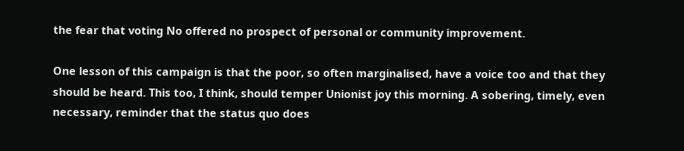the fear that voting No offered no prospect of personal or community improvement.

One lesson of this campaign is that the poor, so often marginalised, have a voice too and that they should be heard. This too, I think, should temper Unionist joy this morning. A sobering, timely, even necessary, reminder that the status quo does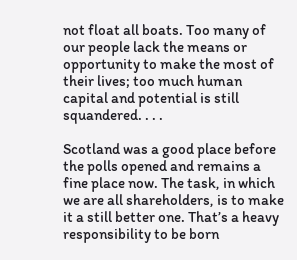not float all boats. Too many of our people lack the means or opportunity to make the most of their lives; too much human capital and potential is still squandered. . . .

Scotland was a good place before the polls opened and remains a fine place now. The task, in which we are all shareholders, is to make it a still better one. That’s a heavy responsibility to be born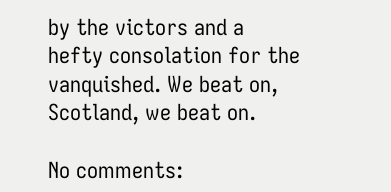by the victors and a hefty consolation for the vanquished. We beat on, Scotland, we beat on.

No comments: